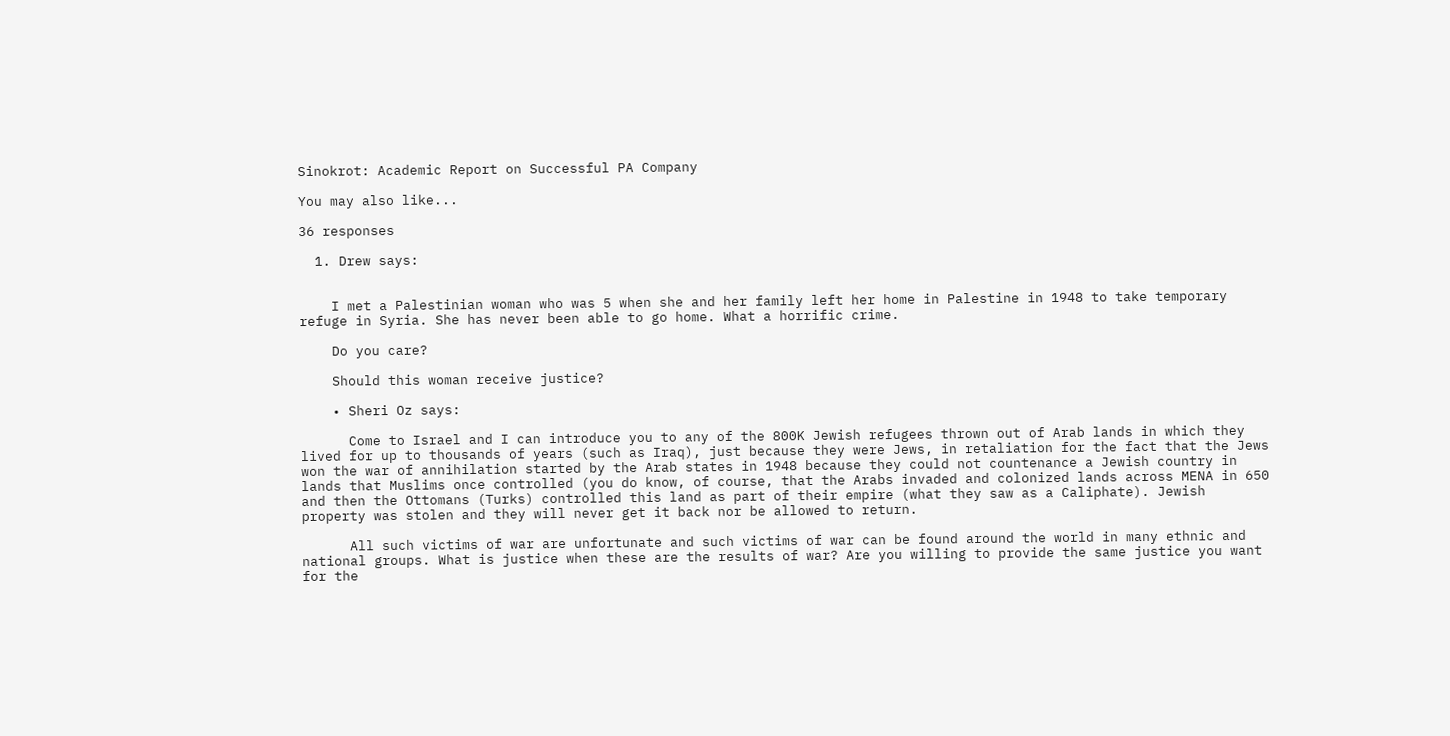Sinokrot: Academic Report on Successful PA Company

You may also like...

36 responses

  1. Drew says:


    I met a Palestinian woman who was 5 when she and her family left her home in Palestine in 1948 to take temporary refuge in Syria. She has never been able to go home. What a horrific crime.

    Do you care?

    Should this woman receive justice?

    • Sheri Oz says:

      Come to Israel and I can introduce you to any of the 800K Jewish refugees thrown out of Arab lands in which they lived for up to thousands of years (such as Iraq), just because they were Jews, in retaliation for the fact that the Jews won the war of annihilation started by the Arab states in 1948 because they could not countenance a Jewish country in lands that Muslims once controlled (you do know, of course, that the Arabs invaded and colonized lands across MENA in 650 and then the Ottomans (Turks) controlled this land as part of their empire (what they saw as a Caliphate). Jewish property was stolen and they will never get it back nor be allowed to return.

      All such victims of war are unfortunate and such victims of war can be found around the world in many ethnic and national groups. What is justice when these are the results of war? Are you willing to provide the same justice you want for the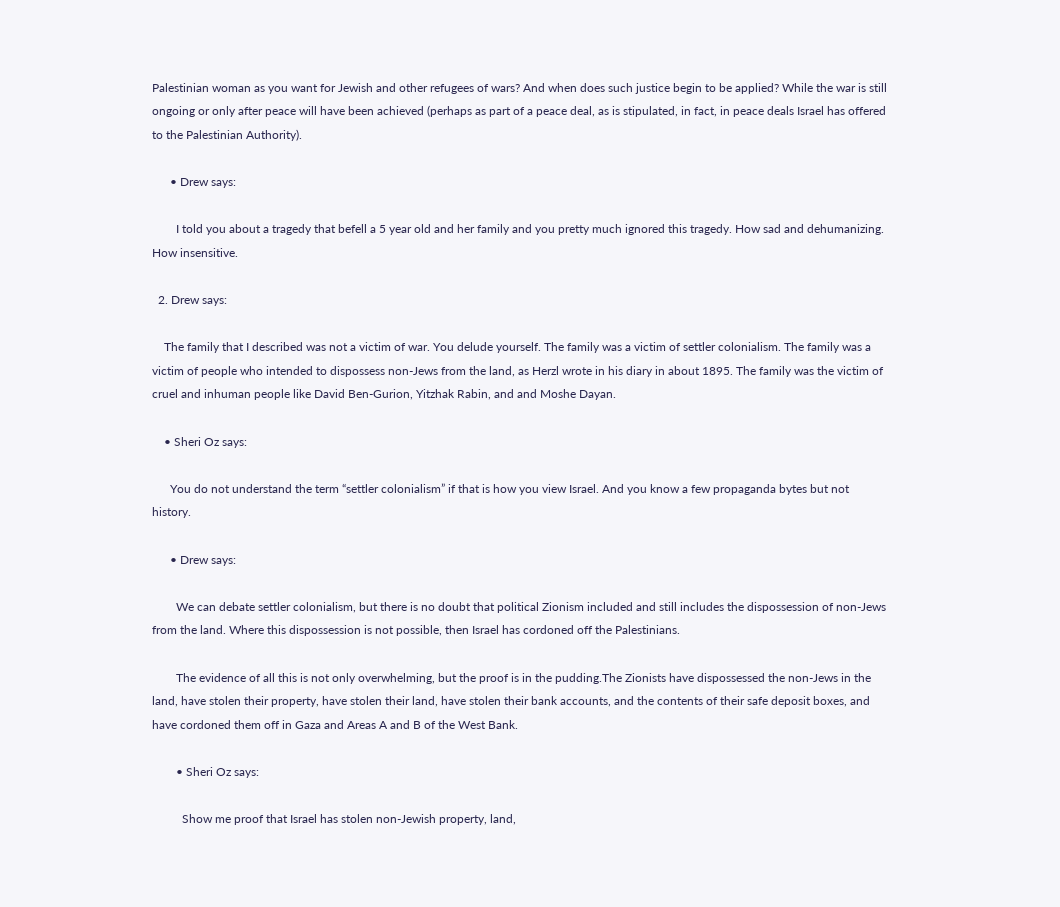Palestinian woman as you want for Jewish and other refugees of wars? And when does such justice begin to be applied? While the war is still ongoing or only after peace will have been achieved (perhaps as part of a peace deal, as is stipulated, in fact, in peace deals Israel has offered to the Palestinian Authority).

      • Drew says:

        I told you about a tragedy that befell a 5 year old and her family and you pretty much ignored this tragedy. How sad and dehumanizing. How insensitive.

  2. Drew says:

    The family that I described was not a victim of war. You delude yourself. The family was a victim of settler colonialism. The family was a victim of people who intended to dispossess non-Jews from the land, as Herzl wrote in his diary in about 1895. The family was the victim of cruel and inhuman people like David Ben-Gurion, Yitzhak Rabin, and and Moshe Dayan.

    • Sheri Oz says:

      You do not understand the term “settler colonialism” if that is how you view Israel. And you know a few propaganda bytes but not history.

      • Drew says:

        We can debate settler colonialism, but there is no doubt that political Zionism included and still includes the dispossession of non-Jews from the land. Where this dispossession is not possible, then Israel has cordoned off the Palestinians.

        The evidence of all this is not only overwhelming, but the proof is in the pudding.The Zionists have dispossessed the non-Jews in the land, have stolen their property, have stolen their land, have stolen their bank accounts, and the contents of their safe deposit boxes, and have cordoned them off in Gaza and Areas A and B of the West Bank.

        • Sheri Oz says:

          Show me proof that Israel has stolen non-Jewish property, land,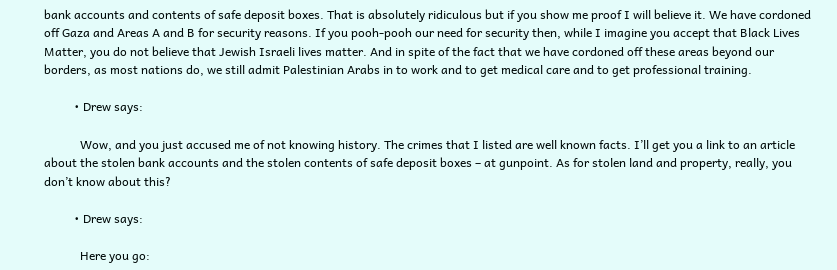bank accounts and contents of safe deposit boxes. That is absolutely ridiculous but if you show me proof I will believe it. We have cordoned off Gaza and Areas A and B for security reasons. If you pooh-pooh our need for security then, while I imagine you accept that Black Lives Matter, you do not believe that Jewish Israeli lives matter. And in spite of the fact that we have cordoned off these areas beyond our borders, as most nations do, we still admit Palestinian Arabs in to work and to get medical care and to get professional training.

          • Drew says:

            Wow, and you just accused me of not knowing history. The crimes that I listed are well known facts. I’ll get you a link to an article about the stolen bank accounts and the stolen contents of safe deposit boxes – at gunpoint. As for stolen land and property, really, you don’t know about this?

          • Drew says:

            Here you go: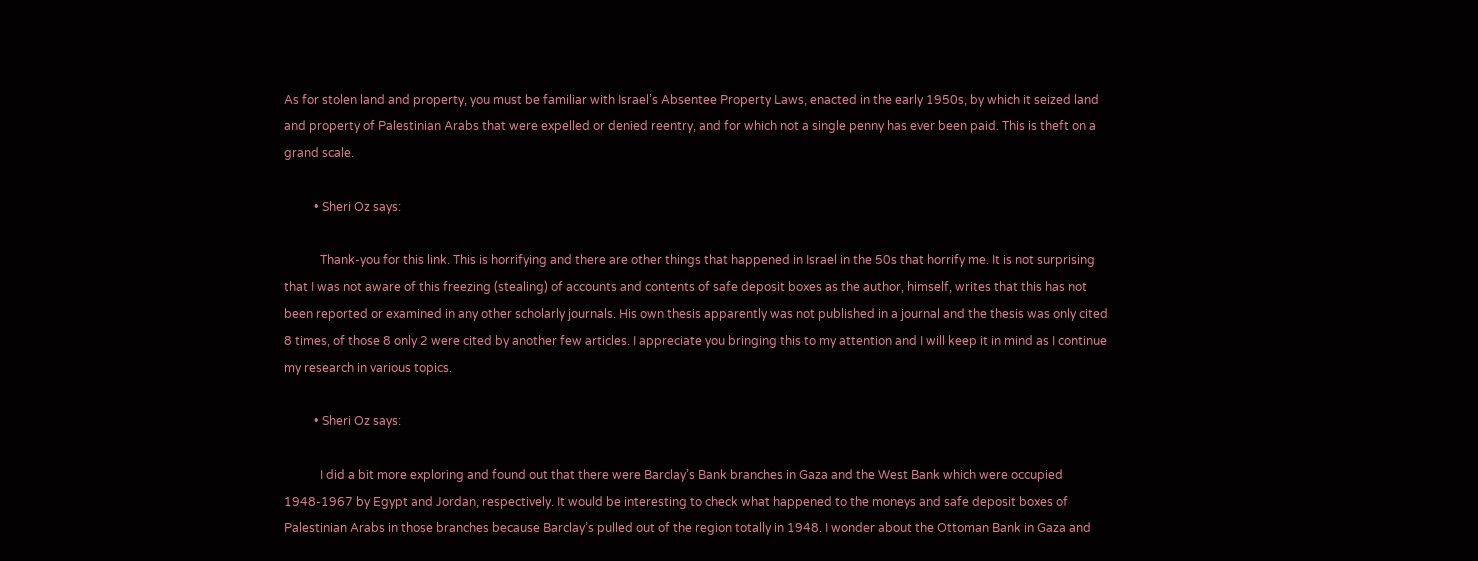As for stolen land and property, you must be familiar with Israel’s Absentee Property Laws, enacted in the early 1950s, by which it seized land and property of Palestinian Arabs that were expelled or denied reentry, and for which not a single penny has ever been paid. This is theft on a grand scale.

          • Sheri Oz says:

            Thank-you for this link. This is horrifying and there are other things that happened in Israel in the 50s that horrify me. It is not surprising that I was not aware of this freezing (stealing) of accounts and contents of safe deposit boxes as the author, himself, writes that this has not been reported or examined in any other scholarly journals. His own thesis apparently was not published in a journal and the thesis was only cited 8 times, of those 8 only 2 were cited by another few articles. I appreciate you bringing this to my attention and I will keep it in mind as I continue my research in various topics.

          • Sheri Oz says:

            I did a bit more exploring and found out that there were Barclay’s Bank branches in Gaza and the West Bank which were occupied 1948-1967 by Egypt and Jordan, respectively. It would be interesting to check what happened to the moneys and safe deposit boxes of Palestinian Arabs in those branches because Barclay’s pulled out of the region totally in 1948. I wonder about the Ottoman Bank in Gaza and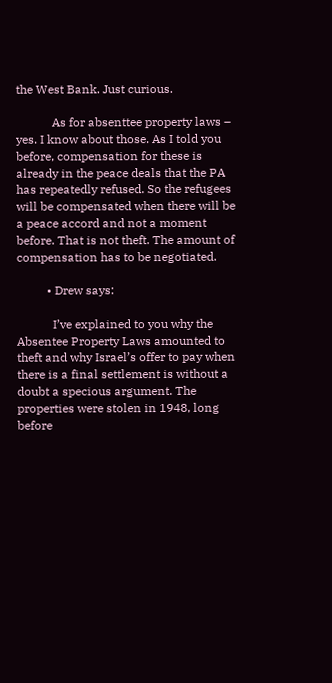the West Bank. Just curious.

            As for absenttee property laws – yes. I know about those. As I told you before, compensation for these is already in the peace deals that the PA has repeatedly refused. So the refugees will be compensated when there will be a peace accord and not a moment before. That is not theft. The amount of compensation has to be negotiated.

          • Drew says:

            I’ve explained to you why the Absentee Property Laws amounted to theft and why Israel’s offer to pay when there is a final settlement is without a doubt a specious argument. The properties were stolen in 1948, long before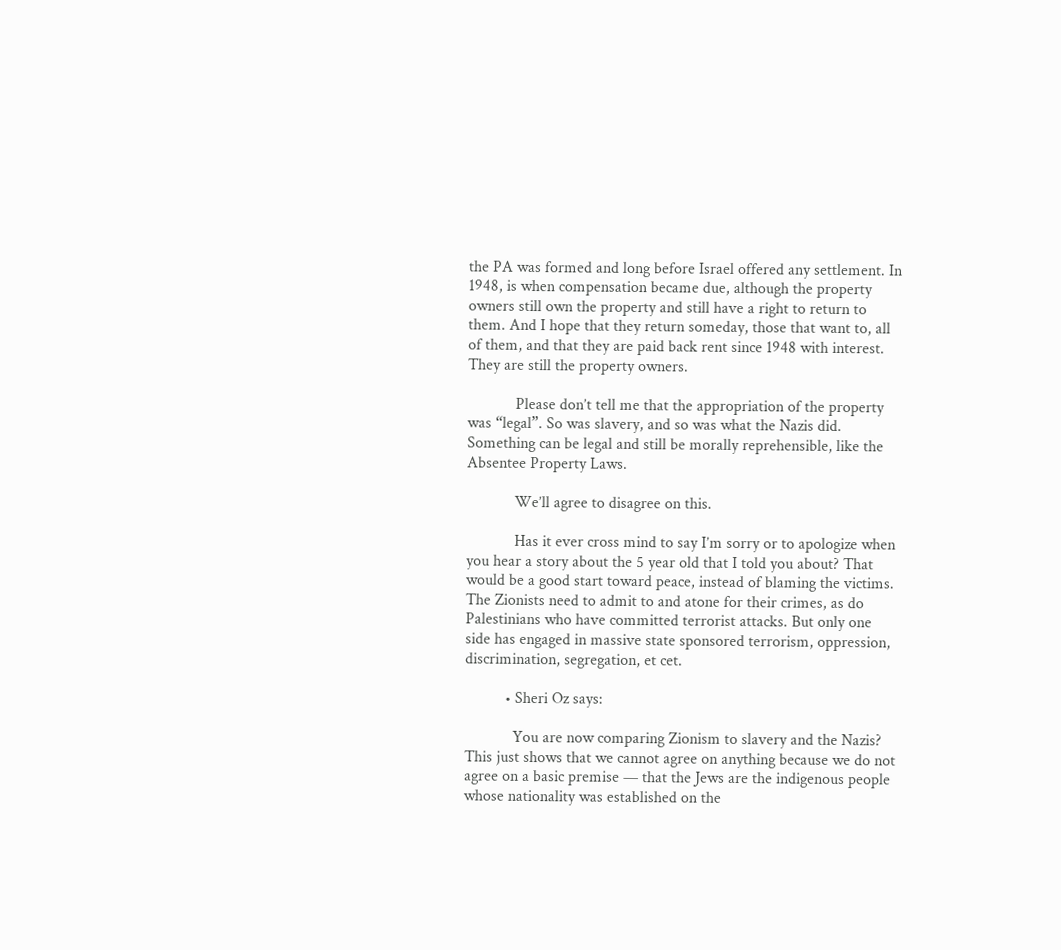the PA was formed and long before Israel offered any settlement. In 1948, is when compensation became due, although the property owners still own the property and still have a right to return to them. And I hope that they return someday, those that want to, all of them, and that they are paid back rent since 1948 with interest. They are still the property owners.

            Please don’t tell me that the appropriation of the property was “legal”. So was slavery, and so was what the Nazis did. Something can be legal and still be morally reprehensible, like the Absentee Property Laws.

            We’ll agree to disagree on this.

            Has it ever cross mind to say I’m sorry or to apologize when you hear a story about the 5 year old that I told you about? That would be a good start toward peace, instead of blaming the victims. The Zionists need to admit to and atone for their crimes, as do Palestinians who have committed terrorist attacks. But only one side has engaged in massive state sponsored terrorism, oppression, discrimination, segregation, et cet.

          • Sheri Oz says:

            You are now comparing Zionism to slavery and the Nazis? This just shows that we cannot agree on anything because we do not agree on a basic premise — that the Jews are the indigenous people whose nationality was established on the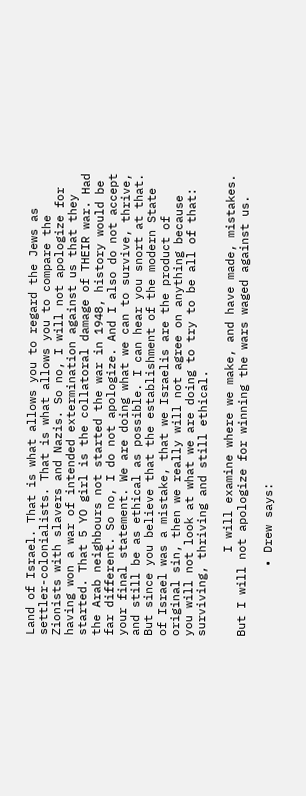Land of Israel. That is what allows you to regard the Jews as settler-colonialists. That is what allows you to compare the Zionists with slavers and Nazis. So no, I will not apologize for having won a war of intended extermination against us that they started. That 5 YO girl is the collatoral damage of THEIR war. Had the Arab neighbours not started the war in 1948, history would be far different. So no, I do not apologize. And I also do not accept your final statement. We are doing what we can to survive, thrive, and still be as ethical as possible. I can hear you snort at that. But since you believe that the establishment of the modern State of Israel was a mistake, that we Israelis are the product of original sin, then we really will not agree on anything because you will not look at what we are doing to try to be all of that: surviving, thriving and still ethical.

            I will examine where we make, and have made, mistakes. But I will not apologize for winning the wars waged against us.

          • Drew says: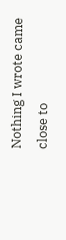Nothing I wrote came close to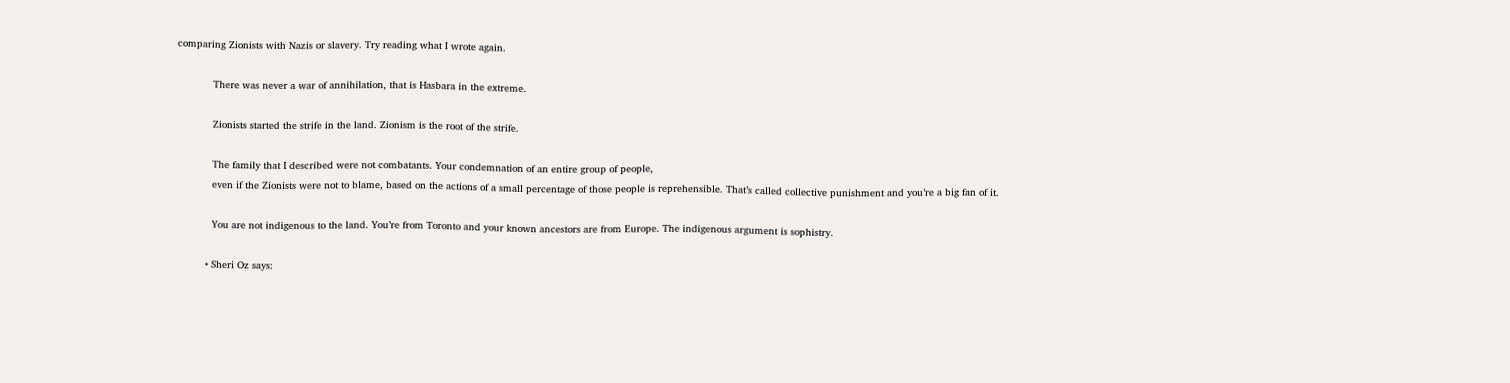comparing Zionists with Nazis or slavery. Try reading what I wrote again.

            There was never a war of annihilation, that is Hasbara in the extreme.

            Zionists started the strife in the land. Zionism is the root of the strife.

            The family that I described were not combatants. Your condemnation of an entire group of people,
            even if the Zionists were not to blame, based on the actions of a small percentage of those people is reprehensible. That’s called collective punishment and you’re a big fan of it.

            You are not indigenous to the land. You’re from Toronto and your known ancestors are from Europe. The indigenous argument is sophistry.

          • Sheri Oz says: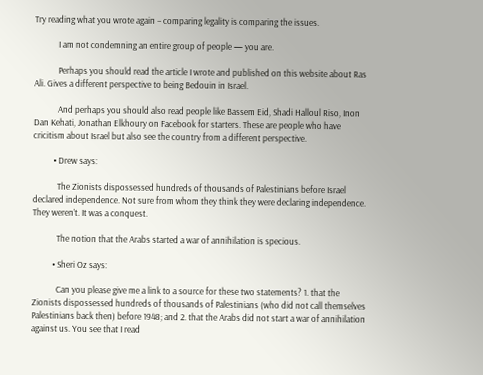Try reading what you wrote again – comparing legality is comparing the issues.

            I am not condemning an entire group of people — you are.

            Perhaps you should read the article I wrote and published on this website about Ras Ali. Gives a different perspective to being Bedouin in Israel.

            And perhaps you should also read people like Bassem Eid, Shadi Halloul Riso, Inon Dan Kehati, Jonathan Elkhoury on Facebook for starters. These are people who have cricitism about Israel but also see the country from a different perspective.

          • Drew says:

            The Zionists dispossessed hundreds of thousands of Palestinians before Israel declared independence. Not sure from whom they think they were declaring independence. They weren’t. It was a conquest.

            The notion that the Arabs started a war of annihilation is specious.

          • Sheri Oz says:

            Can you please give me a link to a source for these two statements? 1. that the Zionists dispossessed hundreds of thousands of Palestinians (who did not call themselves Palestinians back then) before 1948; and 2. that the Arabs did not start a war of annihilation against us. You see that I read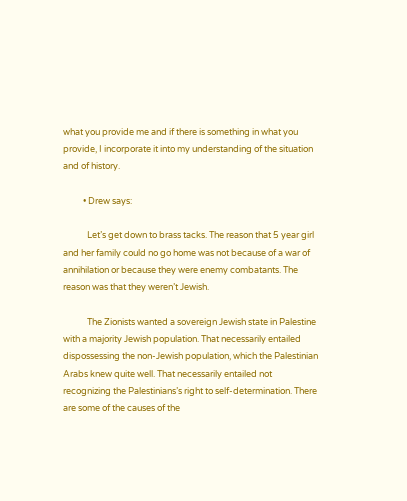what you provide me and if there is something in what you provide, I incorporate it into my understanding of the situation and of history.

          • Drew says:

            Let’s get down to brass tacks. The reason that 5 year girl and her family could no go home was not because of a war of annihilation or because they were enemy combatants. The reason was that they weren’t Jewish.

            The Zionists wanted a sovereign Jewish state in Palestine with a majority Jewish population. That necessarily entailed dispossessing the non-Jewish population, which the Palestinian Arabs knew quite well. That necessarily entailed not recognizing the Palestinians’s right to self-determination. There are some of the causes of the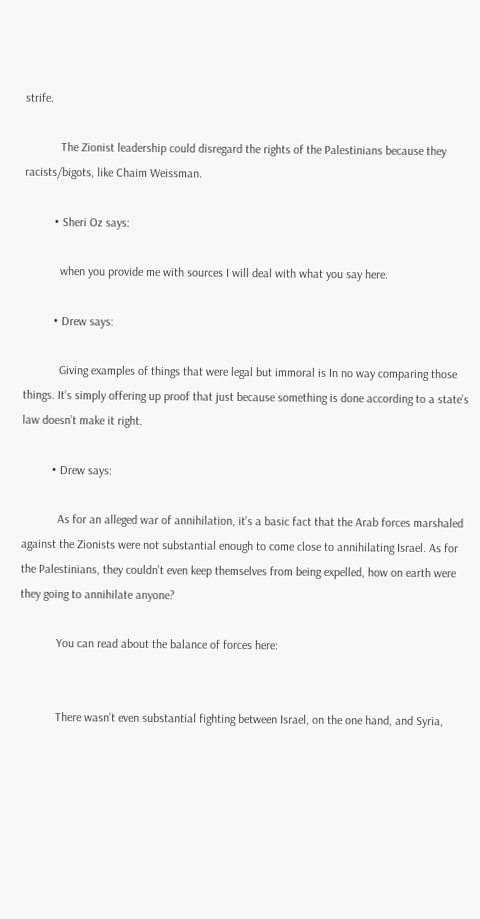strife.

            The Zionist leadership could disregard the rights of the Palestinians because they racists/bigots, like Chaim Weissman.

          • Sheri Oz says:

            when you provide me with sources I will deal with what you say here.

          • Drew says:

            Giving examples of things that were legal but immoral is In no way comparing those things. It’s simply offering up proof that just because something is done according to a state’s law doesn’t make it right.

          • Drew says:

            As for an alleged war of annihilation, it’s a basic fact that the Arab forces marshaled against the Zionists were not substantial enough to come close to annihilating Israel. As for the Palestinians, they couldn’t even keep themselves from being expelled, how on earth were they going to annihilate anyone?

            You can read about the balance of forces here:


            There wasn’t even substantial fighting between Israel, on the one hand, and Syria,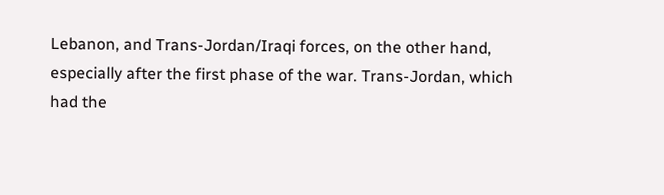Lebanon, and Trans-Jordan/Iraqi forces, on the other hand, especially after the first phase of the war. Trans-Jordan, which had the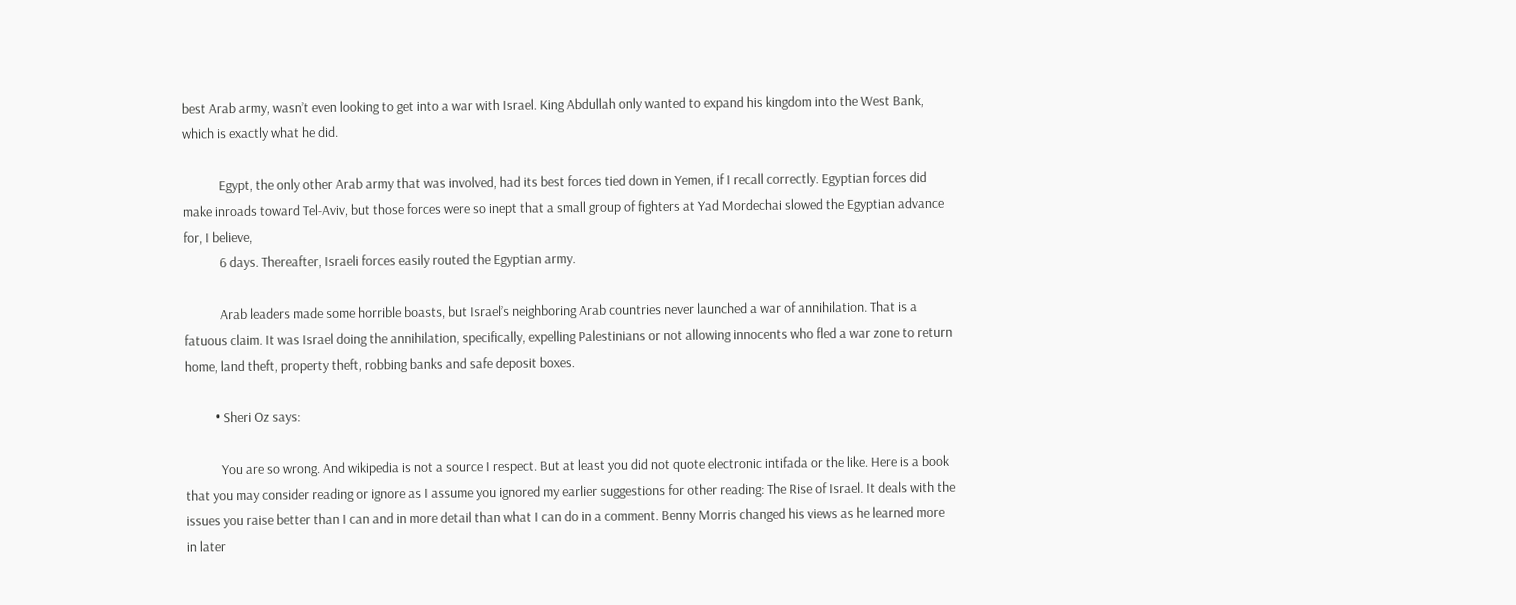best Arab army, wasn’t even looking to get into a war with Israel. King Abdullah only wanted to expand his kingdom into the West Bank, which is exactly what he did.

            Egypt, the only other Arab army that was involved, had its best forces tied down in Yemen, if I recall correctly. Egyptian forces did make inroads toward Tel-Aviv, but those forces were so inept that a small group of fighters at Yad Mordechai slowed the Egyptian advance for, I believe,
            6 days. Thereafter, Israeli forces easily routed the Egyptian army.

            Arab leaders made some horrible boasts, but Israel’s neighboring Arab countries never launched a war of annihilation. That is a fatuous claim. It was Israel doing the annihilation, specifically, expelling Palestinians or not allowing innocents who fled a war zone to return home, land theft, property theft, robbing banks and safe deposit boxes.

          • Sheri Oz says:

            You are so wrong. And wikipedia is not a source I respect. But at least you did not quote electronic intifada or the like. Here is a book that you may consider reading or ignore as I assume you ignored my earlier suggestions for other reading: The Rise of Israel. It deals with the issues you raise better than I can and in more detail than what I can do in a comment. Benny Morris changed his views as he learned more in later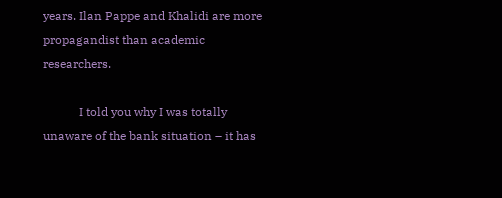years. Ilan Pappe and Khalidi are more propagandist than academic researchers.

            I told you why I was totally unaware of the bank situation – it has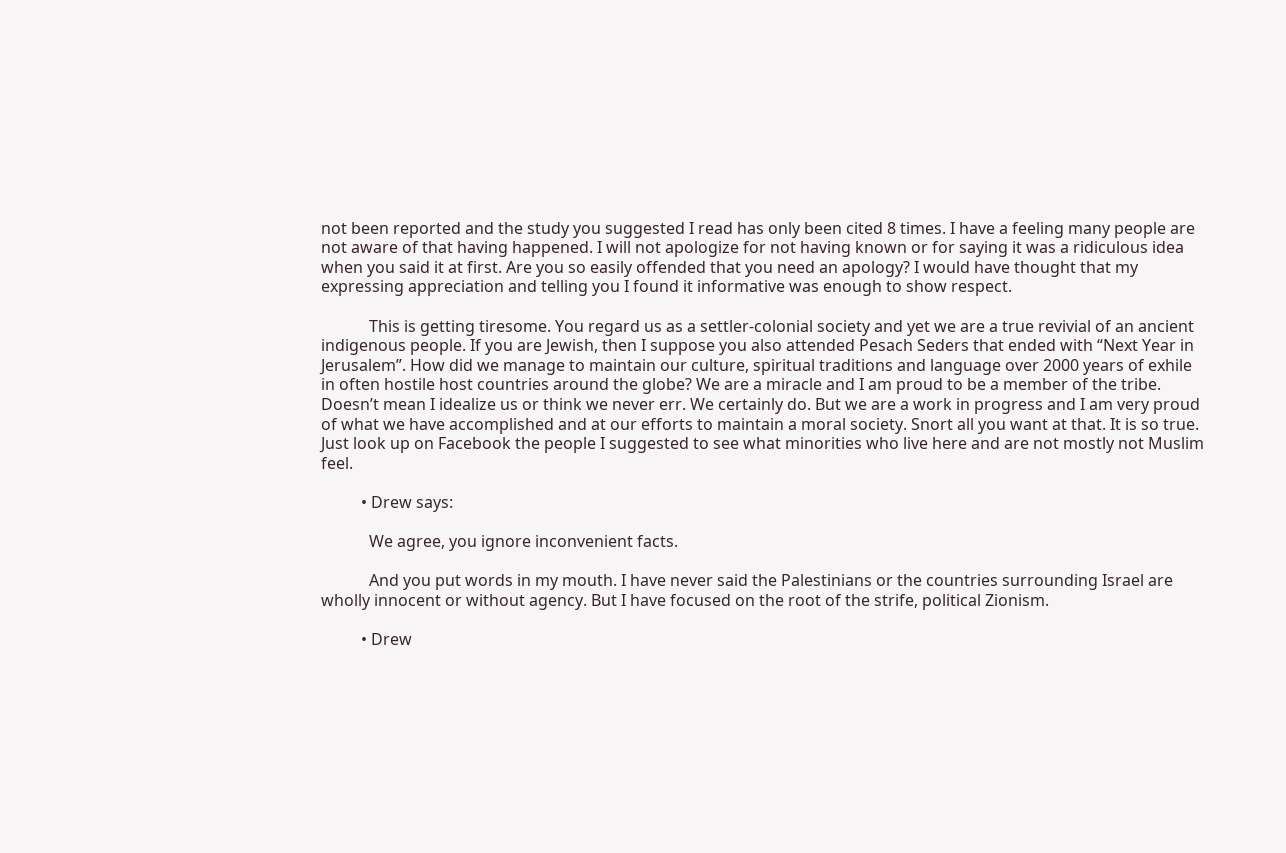not been reported and the study you suggested I read has only been cited 8 times. I have a feeling many people are not aware of that having happened. I will not apologize for not having known or for saying it was a ridiculous idea when you said it at first. Are you so easily offended that you need an apology? I would have thought that my expressing appreciation and telling you I found it informative was enough to show respect.

            This is getting tiresome. You regard us as a settler-colonial society and yet we are a true revivial of an ancient indigenous people. If you are Jewish, then I suppose you also attended Pesach Seders that ended with “Next Year in Jerusalem”. How did we manage to maintain our culture, spiritual traditions and language over 2000 years of exhile in often hostile host countries around the globe? We are a miracle and I am proud to be a member of the tribe. Doesn’t mean I idealize us or think we never err. We certainly do. But we are a work in progress and I am very proud of what we have accomplished and at our efforts to maintain a moral society. Snort all you want at that. It is so true. Just look up on Facebook the people I suggested to see what minorities who live here and are not mostly not Muslim feel.

          • Drew says:

            We agree, you ignore inconvenient facts.

            And you put words in my mouth. I have never said the Palestinians or the countries surrounding Israel are wholly innocent or without agency. But I have focused on the root of the strife, political Zionism.

          • Drew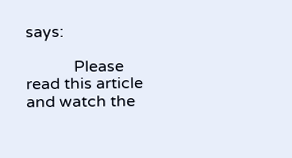says:

            Please read this article and watch the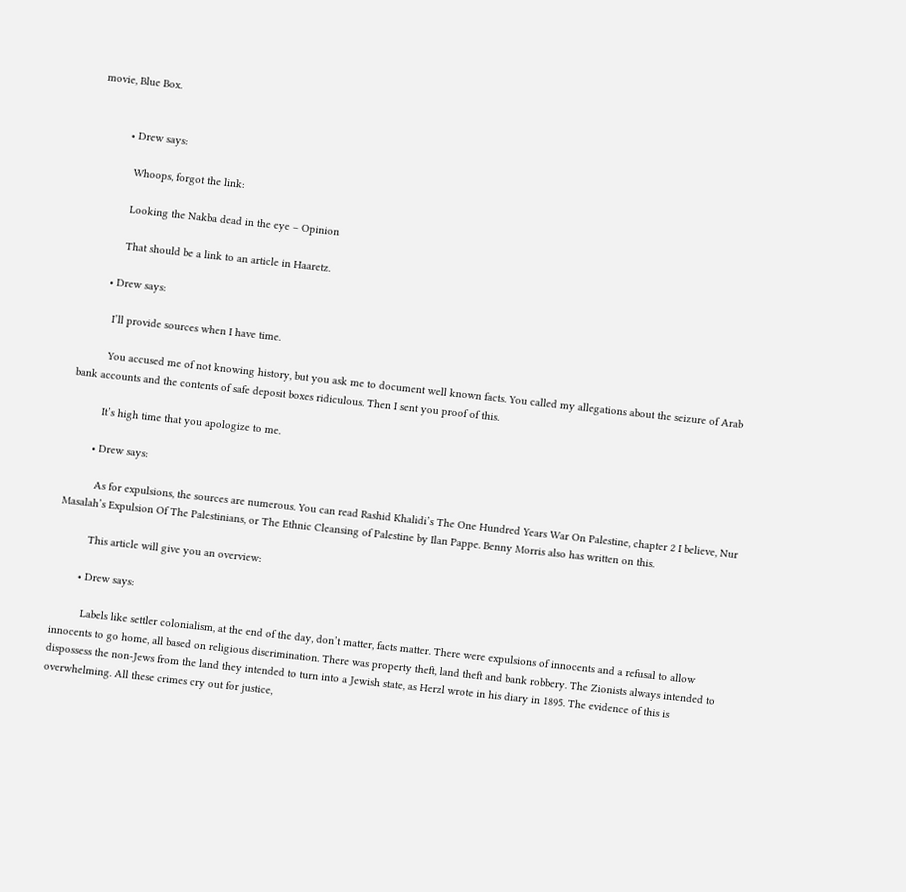movie, Blue Box.


          • Drew says:

            Whoops, forgot the link:

            Looking the Nakba dead in the eye – Opinion

            That should be a link to an article in Haaretz.

        • Drew says:

          I’ll provide sources when I have time.

          You accused me of not knowing history, but you ask me to document well known facts. You called my allegations about the seizure of Arab bank accounts and the contents of safe deposit boxes ridiculous. Then I sent you proof of this.

          It’s high time that you apologize to me.

        • Drew says:

          As for expulsions, the sources are numerous. You can read Rashid Khalidi’s The One Hundred Years War On Palestine, chapter 2 I believe, Nur Masalah’s Expulsion Of The Palestinians, or The Ethnic Cleansing of Palestine by Ilan Pappe. Benny Morris also has written on this.

          This article will give you an overview:

        • Drew says:

          Labels like settler colonialism, at the end of the day, don’t matter, facts matter. There were expulsions of innocents and a refusal to allow innocents to go home, all based on religious discrimination. There was property theft, land theft and bank robbery. The Zionists always intended to dispossess the non-Jews from the land they intended to turn into a Jewish state, as Herzl wrote in his diary in 1895. The evidence of this is overwhelming. All these crimes cry out for justice,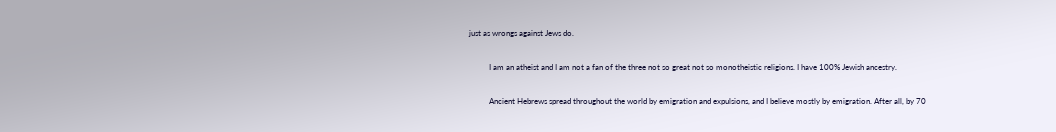just as wrongs against Jews do.

          I am an atheist and I am not a fan of the three not so great not so monotheistic religions. I have 100% Jewish ancestry.

          Ancient Hebrews spread throughout the world by emigration and expulsions, and I believe mostly by emigration. After all, by 70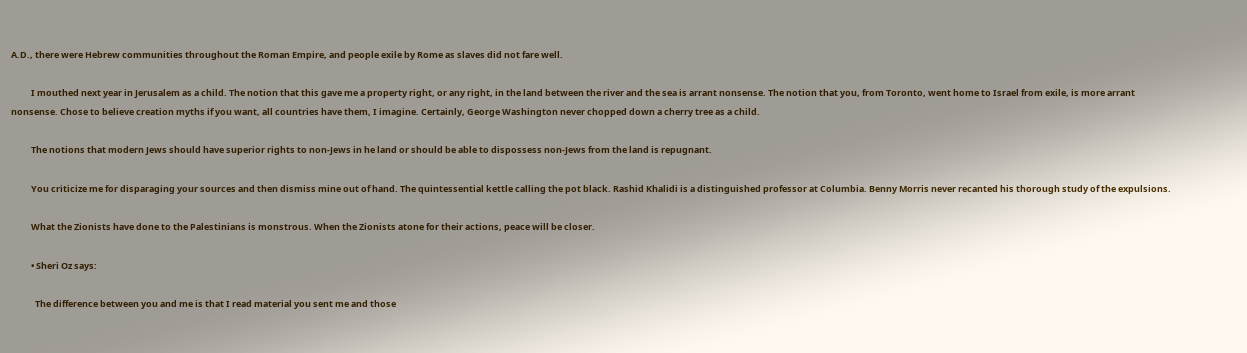A.D., there were Hebrew communities throughout the Roman Empire, and people exile by Rome as slaves did not fare well.

          I mouthed next year in Jerusalem as a child. The notion that this gave me a property right, or any right, in the land between the river and the sea is arrant nonsense. The notion that you, from Toronto, went home to Israel from exile, is more arrant nonsense. Chose to believe creation myths if you want, all countries have them, I imagine. Certainly, George Washington never chopped down a cherry tree as a child.

          The notions that modern Jews should have superior rights to non-Jews in he land or should be able to dispossess non-Jews from the land is repugnant.

          You criticize me for disparaging your sources and then dismiss mine out of hand. The quintessential kettle calling the pot black. Rashid Khalidi is a distinguished professor at Columbia. Benny Morris never recanted his thorough study of the expulsions.

          What the Zionists have done to the Palestinians is monstrous. When the Zionists atone for their actions, peace will be closer.

          • Sheri Oz says:

            The difference between you and me is that I read material you sent me and those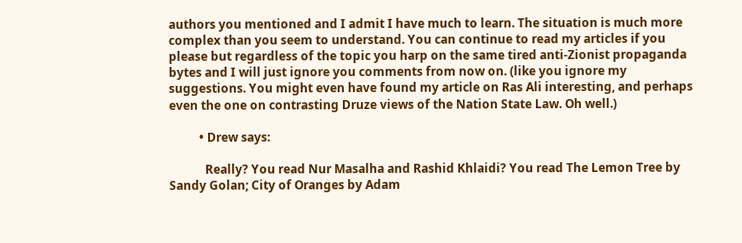authors you mentioned and I admit I have much to learn. The situation is much more complex than you seem to understand. You can continue to read my articles if you please but regardless of the topic you harp on the same tired anti-Zionist propaganda bytes and I will just ignore you comments from now on. (like you ignore my suggestions. You might even have found my article on Ras Ali interesting, and perhaps even the one on contrasting Druze views of the Nation State Law. Oh well.)

          • Drew says:

            Really? You read Nur Masalha and Rashid Khlaidi? You read The Lemon Tree by Sandy Golan; City of Oranges by Adam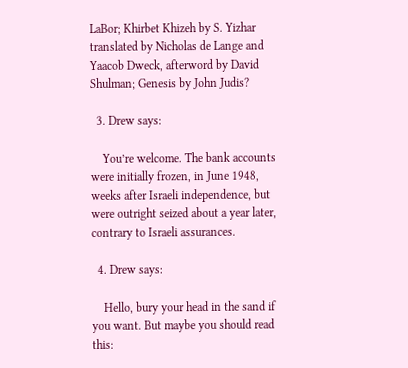LaBor; Khirbet Khizeh by S. Yizhar translated by Nicholas de Lange and Yaacob Dweck, afterword by David Shulman; Genesis by John Judis?

  3. Drew says:

    You’re welcome. The bank accounts were initially frozen, in June 1948, weeks after Israeli independence, but were outright seized about a year later, contrary to Israeli assurances.

  4. Drew says:

    Hello, bury your head in the sand if you want. But maybe you should read this: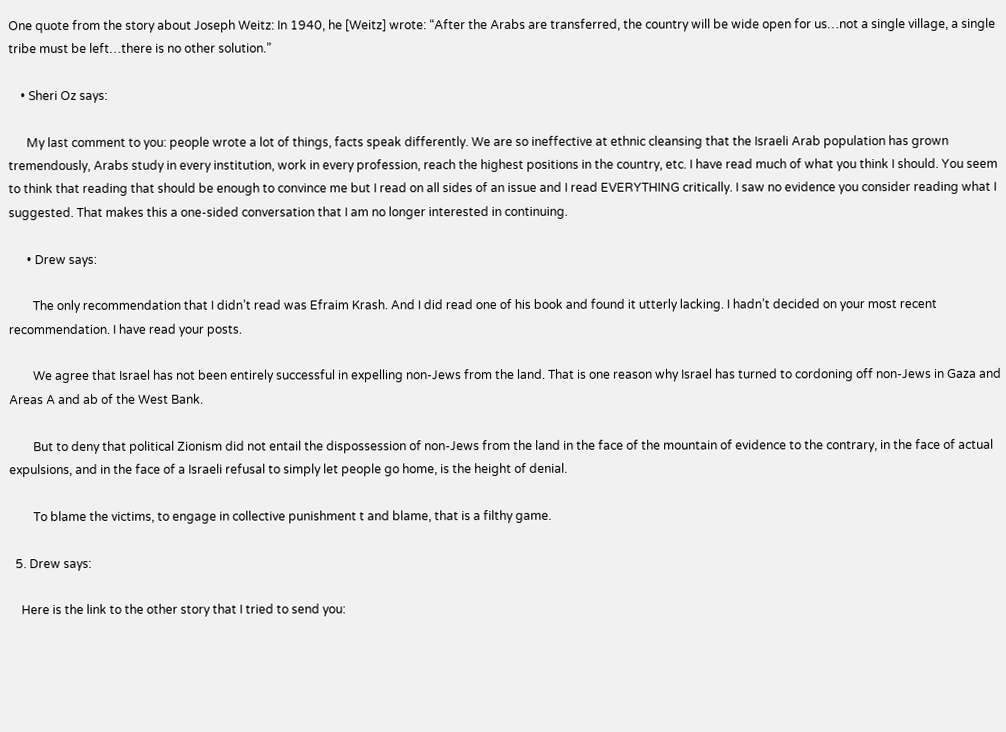One quote from the story about Joseph Weitz: In 1940, he [Weitz] wrote: “After the Arabs are transferred, the country will be wide open for us…not a single village, a single tribe must be left…there is no other solution.”

    • Sheri Oz says:

      My last comment to you: people wrote a lot of things, facts speak differently. We are so ineffective at ethnic cleansing that the Israeli Arab population has grown tremendously, Arabs study in every institution, work in every profession, reach the highest positions in the country, etc. I have read much of what you think I should. You seem to think that reading that should be enough to convince me but I read on all sides of an issue and I read EVERYTHING critically. I saw no evidence you consider reading what I suggested. That makes this a one-sided conversation that I am no longer interested in continuing.

      • Drew says:

        The only recommendation that I didn’t read was Efraim Krash. And I did read one of his book and found it utterly lacking. I hadn’t decided on your most recent recommendation. I have read your posts.

        We agree that Israel has not been entirely successful in expelling non-Jews from the land. That is one reason why Israel has turned to cordoning off non-Jews in Gaza and Areas A and ab of the West Bank.

        But to deny that political Zionism did not entail the dispossession of non-Jews from the land in the face of the mountain of evidence to the contrary, in the face of actual expulsions, and in the face of a Israeli refusal to simply let people go home, is the height of denial.

        To blame the victims, to engage in collective punishment t and blame, that is a filthy game.

  5. Drew says:

    Here is the link to the other story that I tried to send you: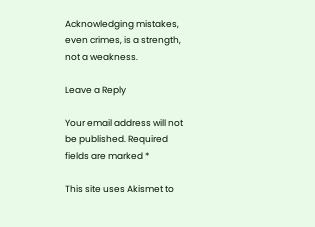Acknowledging mistakes, even crimes, is a strength, not a weakness.

Leave a Reply

Your email address will not be published. Required fields are marked *

This site uses Akismet to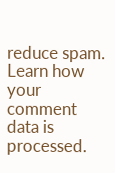reduce spam. Learn how your comment data is processed.